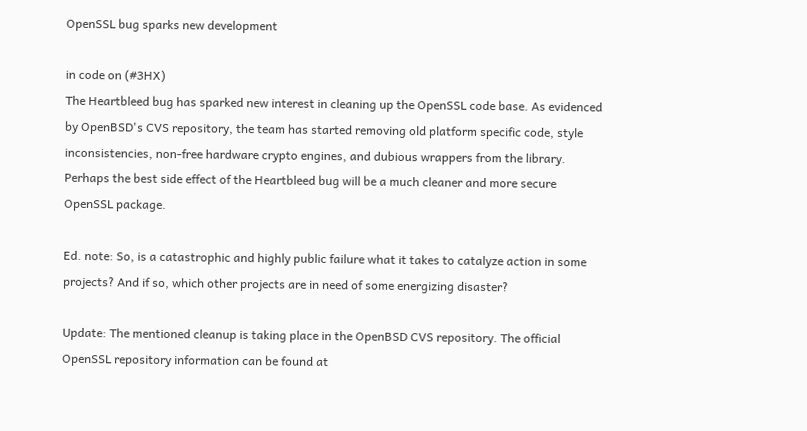OpenSSL bug sparks new development

in code on (#3HX)
The Heartbleed bug has sparked new interest in cleaning up the OpenSSL code base. As evidenced by OpenBSD's CVS repository, the team has started removing old platform specific code, style inconsistencies, non-free hardware crypto engines, and dubious wrappers from the library. Perhaps the best side effect of the Heartbleed bug will be a much cleaner and more secure OpenSSL package.

Ed. note: So, is a catastrophic and highly public failure what it takes to catalyze action in some projects? And if so, which other projects are in need of some energizing disaster?

Update: The mentioned cleanup is taking place in the OpenBSD CVS repository. The official OpenSSL repository information can be found at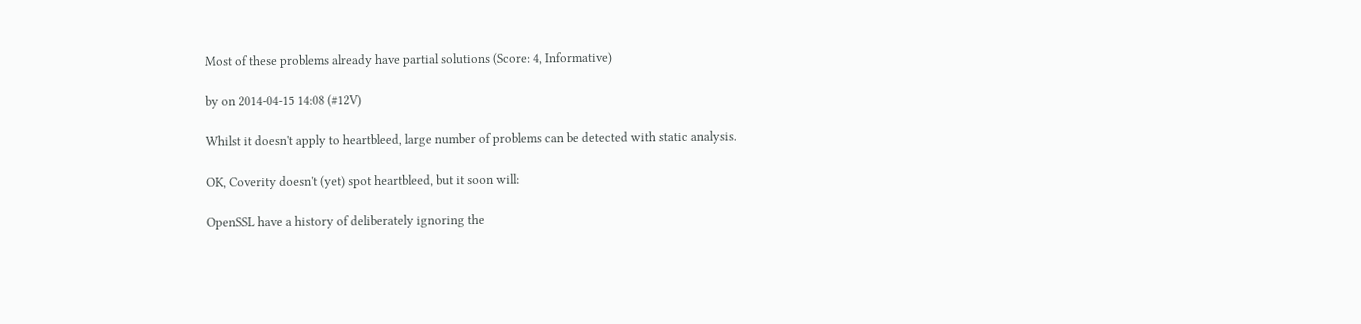Most of these problems already have partial solutions (Score: 4, Informative)

by on 2014-04-15 14:08 (#12V)

Whilst it doesn't apply to heartbleed, large number of problems can be detected with static analysis.

OK, Coverity doesn't (yet) spot heartbleed, but it soon will:

OpenSSL have a history of deliberately ignoring the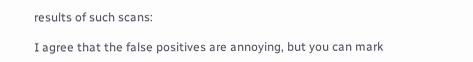results of such scans:

I agree that the false positives are annoying, but you can mark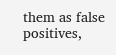them as false positives,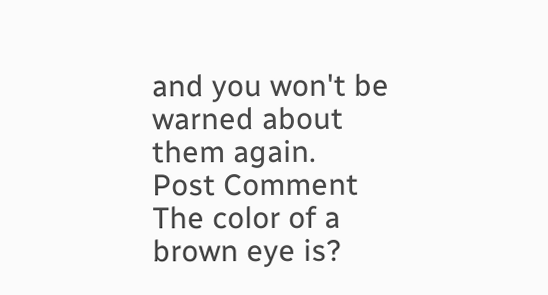and you won't be warned about them again.
Post Comment
The color of a brown eye is?